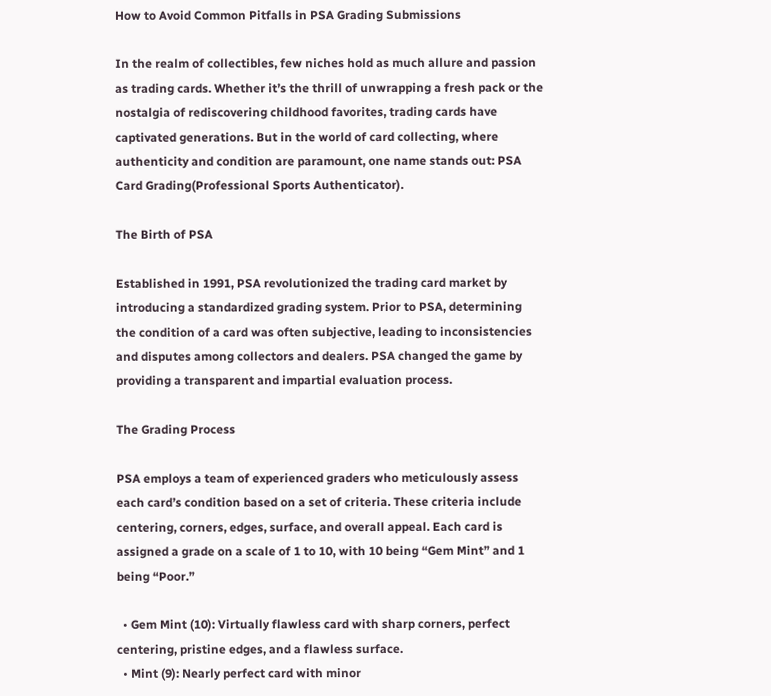How to Avoid Common Pitfalls in PSA Grading Submissions

In the realm of collectibles, few niches hold as much allure and passion as trading cards. Whether it’s the thrill of unwrapping a fresh pack or the nostalgia of rediscovering childhood favorites, trading cards have captivated generations. But in the world of card collecting, where authenticity and condition are paramount, one name stands out: PSA Card Grading(Professional Sports Authenticator).

The Birth of PSA

Established in 1991, PSA revolutionized the trading card market by introducing a standardized grading system. Prior to PSA, determining the condition of a card was often subjective, leading to inconsistencies and disputes among collectors and dealers. PSA changed the game by providing a transparent and impartial evaluation process.

The Grading Process

PSA employs a team of experienced graders who meticulously assess each card’s condition based on a set of criteria. These criteria include centering, corners, edges, surface, and overall appeal. Each card is assigned a grade on a scale of 1 to 10, with 10 being “Gem Mint” and 1 being “Poor.”

  • Gem Mint (10): Virtually flawless card with sharp corners, perfect centering, pristine edges, and a flawless surface.
  • Mint (9): Nearly perfect card with minor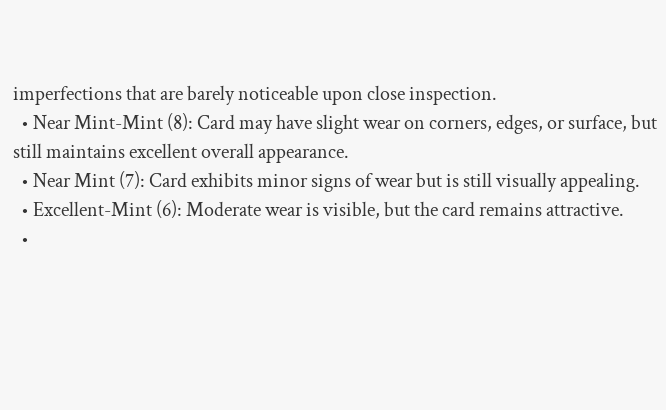imperfections that are barely noticeable upon close inspection.
  • Near Mint-Mint (8): Card may have slight wear on corners, edges, or surface, but still maintains excellent overall appearance.
  • Near Mint (7): Card exhibits minor signs of wear but is still visually appealing.
  • Excellent-Mint (6): Moderate wear is visible, but the card remains attractive.
  •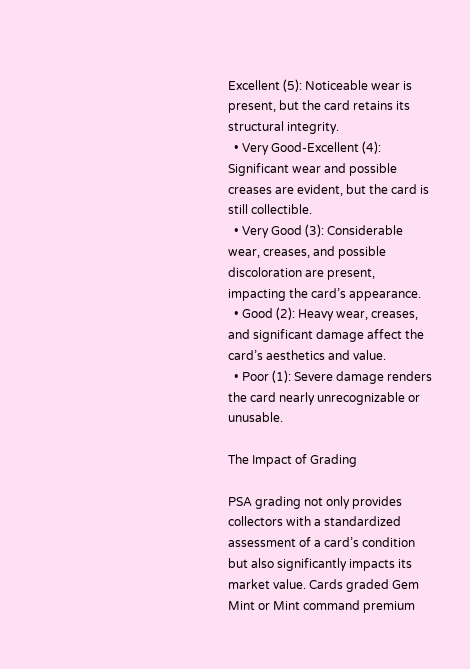Excellent (5): Noticeable wear is present, but the card retains its structural integrity.
  • Very Good-Excellent (4): Significant wear and possible creases are evident, but the card is still collectible.
  • Very Good (3): Considerable wear, creases, and possible discoloration are present, impacting the card’s appearance.
  • Good (2): Heavy wear, creases, and significant damage affect the card’s aesthetics and value.
  • Poor (1): Severe damage renders the card nearly unrecognizable or unusable.

The Impact of Grading

PSA grading not only provides collectors with a standardized assessment of a card’s condition but also significantly impacts its market value. Cards graded Gem Mint or Mint command premium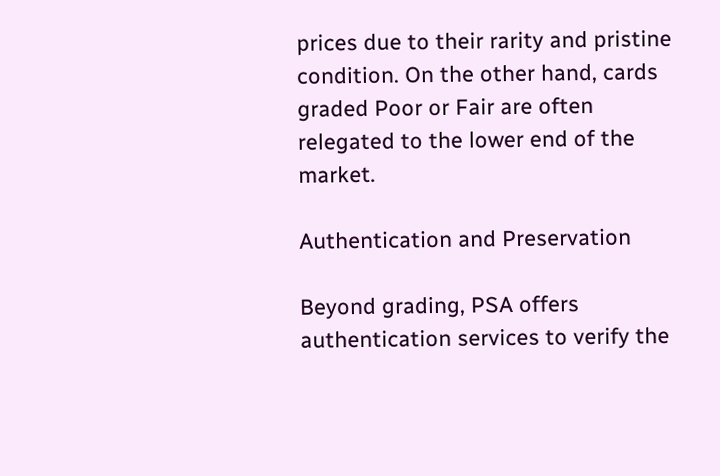prices due to their rarity and pristine condition. On the other hand, cards graded Poor or Fair are often relegated to the lower end of the market.

Authentication and Preservation

Beyond grading, PSA offers authentication services to verify the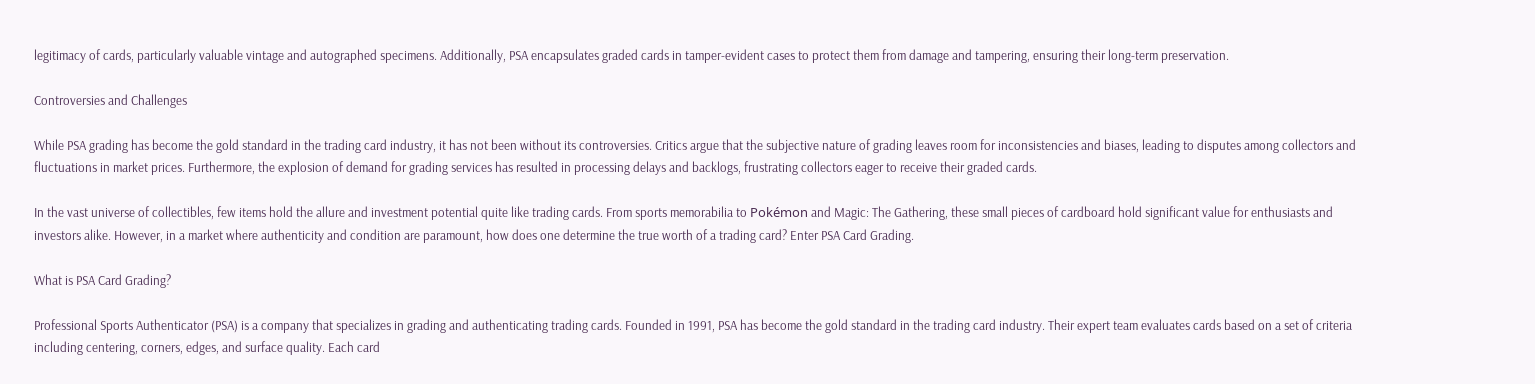legitimacy of cards, particularly valuable vintage and autographed specimens. Additionally, PSA encapsulates graded cards in tamper-evident cases to protect them from damage and tampering, ensuring their long-term preservation.

Controversies and Challenges

While PSA grading has become the gold standard in the trading card industry, it has not been without its controversies. Critics argue that the subjective nature of grading leaves room for inconsistencies and biases, leading to disputes among collectors and fluctuations in market prices. Furthermore, the explosion of demand for grading services has resulted in processing delays and backlogs, frustrating collectors eager to receive their graded cards.

In the vast universe of collectibles, few items hold the allure and investment potential quite like trading cards. From sports memorabilia to Pokémon and Magic: The Gathering, these small pieces of cardboard hold significant value for enthusiasts and investors alike. However, in a market where authenticity and condition are paramount, how does one determine the true worth of a trading card? Enter PSA Card Grading.

What is PSA Card Grading?

Professional Sports Authenticator (PSA) is a company that specializes in grading and authenticating trading cards. Founded in 1991, PSA has become the gold standard in the trading card industry. Their expert team evaluates cards based on a set of criteria including centering, corners, edges, and surface quality. Each card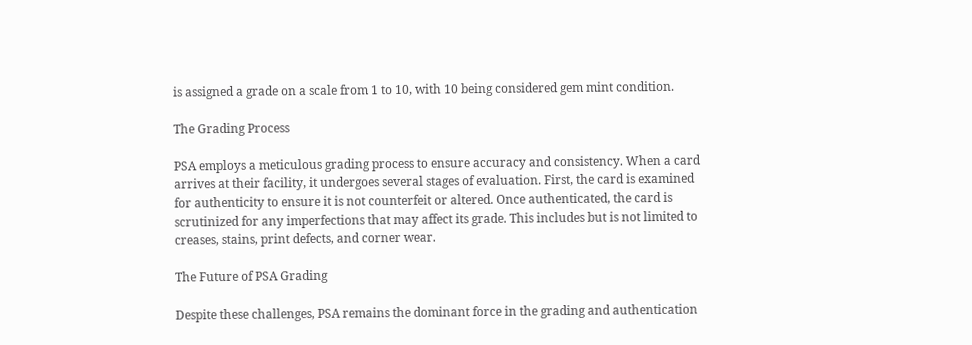is assigned a grade on a scale from 1 to 10, with 10 being considered gem mint condition.

The Grading Process

PSA employs a meticulous grading process to ensure accuracy and consistency. When a card arrives at their facility, it undergoes several stages of evaluation. First, the card is examined for authenticity to ensure it is not counterfeit or altered. Once authenticated, the card is scrutinized for any imperfections that may affect its grade. This includes but is not limited to creases, stains, print defects, and corner wear.

The Future of PSA Grading

Despite these challenges, PSA remains the dominant force in the grading and authentication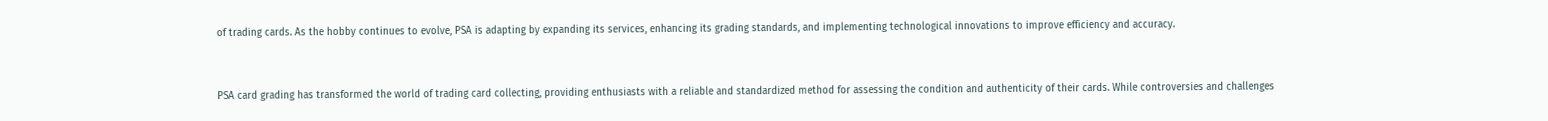of trading cards. As the hobby continues to evolve, PSA is adapting by expanding its services, enhancing its grading standards, and implementing technological innovations to improve efficiency and accuracy.


PSA card grading has transformed the world of trading card collecting, providing enthusiasts with a reliable and standardized method for assessing the condition and authenticity of their cards. While controversies and challenges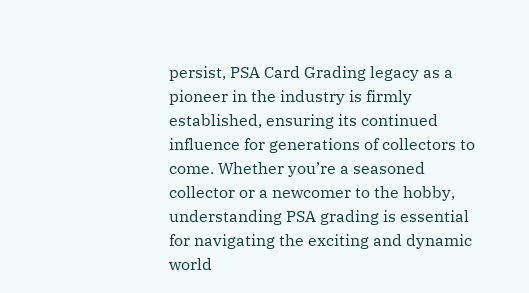persist, PSA Card Grading legacy as a pioneer in the industry is firmly established, ensuring its continued influence for generations of collectors to come. Whether you’re a seasoned collector or a newcomer to the hobby, understanding PSA grading is essential for navigating the exciting and dynamic world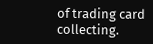of trading card collecting.